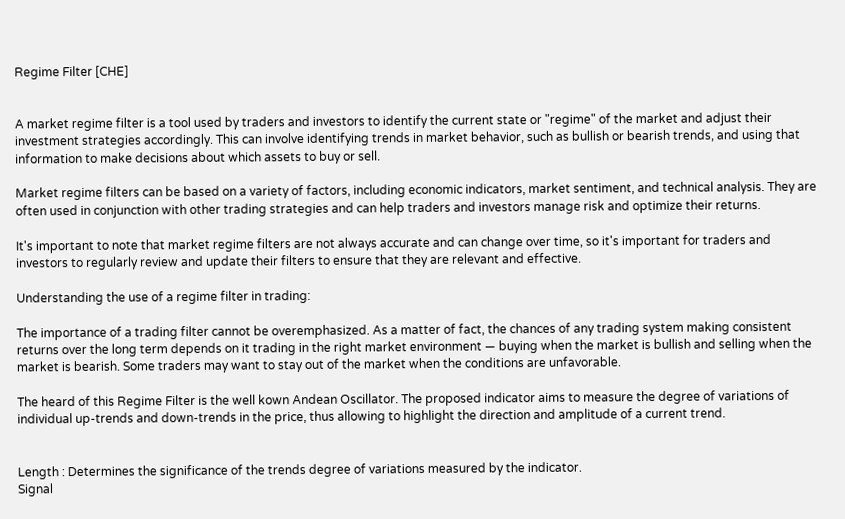Regime Filter [CHE]


A market regime filter is a tool used by traders and investors to identify the current state or "regime" of the market and adjust their investment strategies accordingly. This can involve identifying trends in market behavior, such as bullish or bearish trends, and using that information to make decisions about which assets to buy or sell.

Market regime filters can be based on a variety of factors, including economic indicators, market sentiment, and technical analysis. They are often used in conjunction with other trading strategies and can help traders and investors manage risk and optimize their returns.

It's important to note that market regime filters are not always accurate and can change over time, so it's important for traders and investors to regularly review and update their filters to ensure that they are relevant and effective.

Understanding the use of a regime filter in trading:

The importance of a trading filter cannot be overemphasized. As a matter of fact, the chances of any trading system making consistent returns over the long term depends on it trading in the right market environment — buying when the market is bullish and selling when the market is bearish. Some traders may want to stay out of the market when the conditions are unfavorable.

The heard of this Regime Filter is the well kown Andean Oscillator. The proposed indicator aims to measure the degree of variations of individual up-trends and down-trends in the price, thus allowing to highlight the direction and amplitude of a current trend.


Length : Determines the significance of the trends degree of variations measured by the indicator.
Signal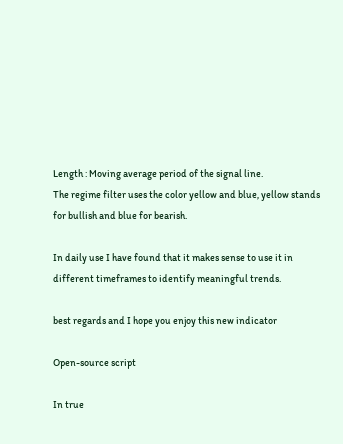Length : Moving average period of the signal line.
The regime filter uses the color yellow and blue, yellow stands for bullish and blue for bearish.

In daily use I have found that it makes sense to use it in different timeframes to identify meaningful trends.

best regards and I hope you enjoy this new indicator

Open-source script

In true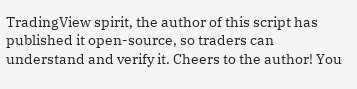TradingView spirit, the author of this script has published it open-source, so traders can understand and verify it. Cheers to the author! You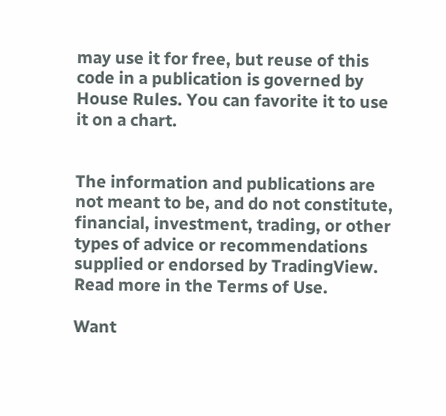may use it for free, but reuse of this code in a publication is governed by House Rules. You can favorite it to use it on a chart.


The information and publications are not meant to be, and do not constitute, financial, investment, trading, or other types of advice or recommendations supplied or endorsed by TradingView. Read more in the Terms of Use.

Want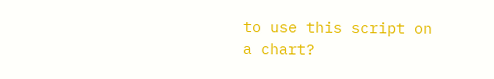to use this script on a chart?